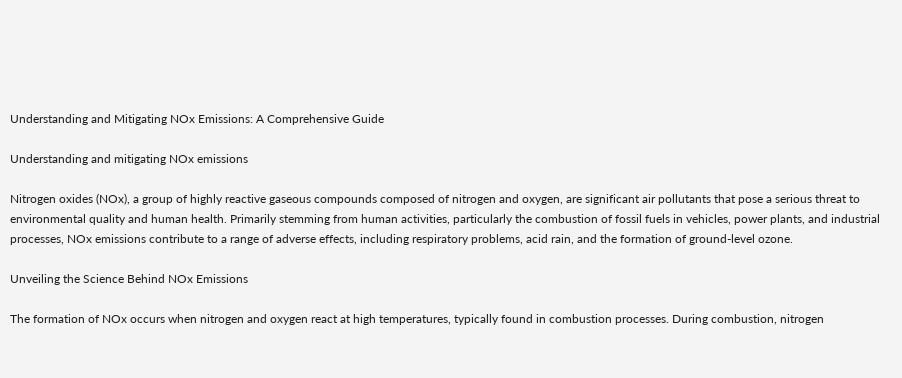Understanding and Mitigating NOx Emissions: A Comprehensive Guide

Understanding and mitigating NOx emissions

Nitrogen oxides (NOx), a group of highly reactive gaseous compounds composed of nitrogen and oxygen, are significant air pollutants that pose a serious threat to environmental quality and human health. Primarily stemming from human activities, particularly the combustion of fossil fuels in vehicles, power plants, and industrial processes, NOx emissions contribute to a range of adverse effects, including respiratory problems, acid rain, and the formation of ground-level ozone.

Unveiling the Science Behind NOx Emissions

The formation of NOx occurs when nitrogen and oxygen react at high temperatures, typically found in combustion processes. During combustion, nitrogen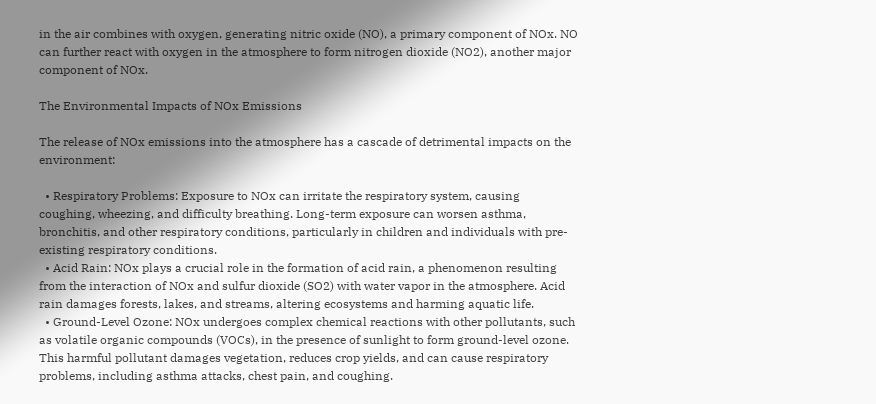in the air combines with oxygen, generating nitric oxide (NO), a primary component of NOx. NO can further react with oxygen in the atmosphere to form nitrogen dioxide (NO2), another major component of NOx.

The Environmental Impacts of NOx Emissions

The release of NOx emissions into the atmosphere has a cascade of detrimental impacts on the environment:

  • Respiratory Problems: Exposure to NOx can irritate the respiratory system, causing coughing, wheezing, and difficulty breathing. Long-term exposure can worsen asthma, bronchitis, and other respiratory conditions, particularly in children and individuals with pre-existing respiratory conditions.
  • Acid Rain: NOx plays a crucial role in the formation of acid rain, a phenomenon resulting from the interaction of NOx and sulfur dioxide (SO2) with water vapor in the atmosphere. Acid rain damages forests, lakes, and streams, altering ecosystems and harming aquatic life.
  • Ground-Level Ozone: NOx undergoes complex chemical reactions with other pollutants, such as volatile organic compounds (VOCs), in the presence of sunlight to form ground-level ozone. This harmful pollutant damages vegetation, reduces crop yields, and can cause respiratory problems, including asthma attacks, chest pain, and coughing.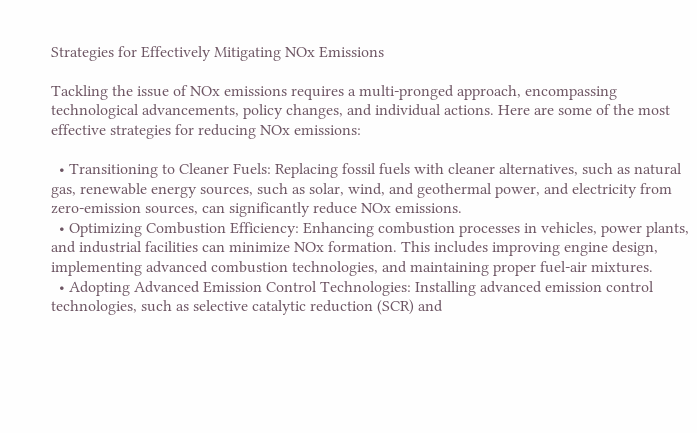Strategies for Effectively Mitigating NOx Emissions

Tackling the issue of NOx emissions requires a multi-pronged approach, encompassing technological advancements, policy changes, and individual actions. Here are some of the most effective strategies for reducing NOx emissions:

  • Transitioning to Cleaner Fuels: Replacing fossil fuels with cleaner alternatives, such as natural gas, renewable energy sources, such as solar, wind, and geothermal power, and electricity from zero-emission sources, can significantly reduce NOx emissions.
  • Optimizing Combustion Efficiency: Enhancing combustion processes in vehicles, power plants, and industrial facilities can minimize NOx formation. This includes improving engine design, implementing advanced combustion technologies, and maintaining proper fuel-air mixtures.
  • Adopting Advanced Emission Control Technologies: Installing advanced emission control technologies, such as selective catalytic reduction (SCR) and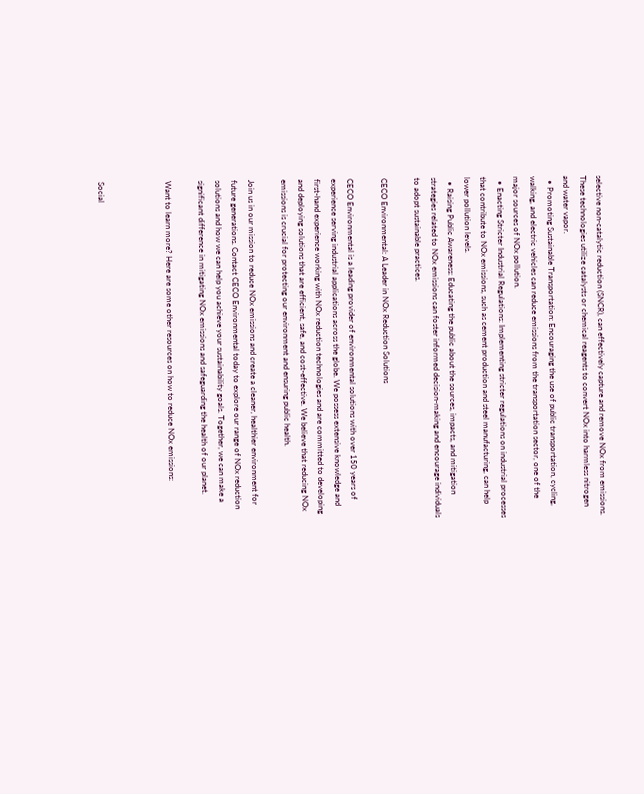selective non-catalytic reduction (SNCR), can effectively capture and remove NOx from emissions. These technologies utilize catalysts or chemical reagents to convert NOx into harmless nitrogen and water vapor.
  • Promoting Sustainable Transportation: Encouraging the use of public transportation, cycling, walking, and electric vehicles can reduce emissions from the transportation sector, one of the major sources of NOx pollution.
  • Enacting Stricter Industrial Regulations: Implementing stricter regulations on industrial processes that contribute to NOx emissions, such as cement production and steel manufacturing, can help lower pollution levels.
  • Raising Public Awareness: Educating the public about the sources, impacts, and mitigation strategies related to NOx emissions can foster informed decision-making and encourage individuals to adopt sustainable practices.

CECO Environmental: A Leader in NOx Reduction Solutions

CECO Environmental is a leading provider of environmental solutions with over 150 years of experience serving industrial applications across the globe. We possess extensive knowledge and first-hand experience working with NOx reduction technologies and are committed to developing and deploying solutions that are efficient, safe, and cost-effective. We believe that reducing NOx emissions is crucial for protecting our environment and ensuring public health.

Join us in our mission to reduce NOx emissions and create a cleaner, healthier environment for future generations. Contact CECO Environmental today to explore our range of NOx reduction solutions and how we can help you achieve your sustainability goals. Together, we can make a significant difference in mitigating NOx emissions and safeguarding the health of our planet.

Want to learn more? Here are some other resources on how to reduce NOx emissions:



Social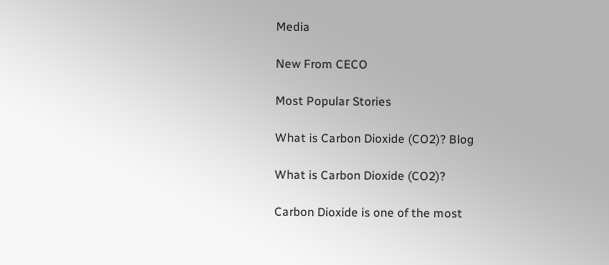Media

New From CECO

Most Popular Stories

What is Carbon Dioxide (CO2)? Blog

What is Carbon Dioxide (CO2)?

Carbon Dioxide is one of the most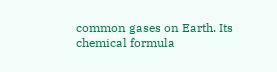common gases on Earth. Its chemical formula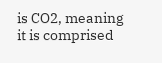is CO2, meaning it is comprised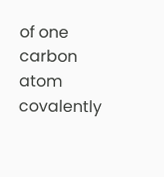of one carbon atom covalently